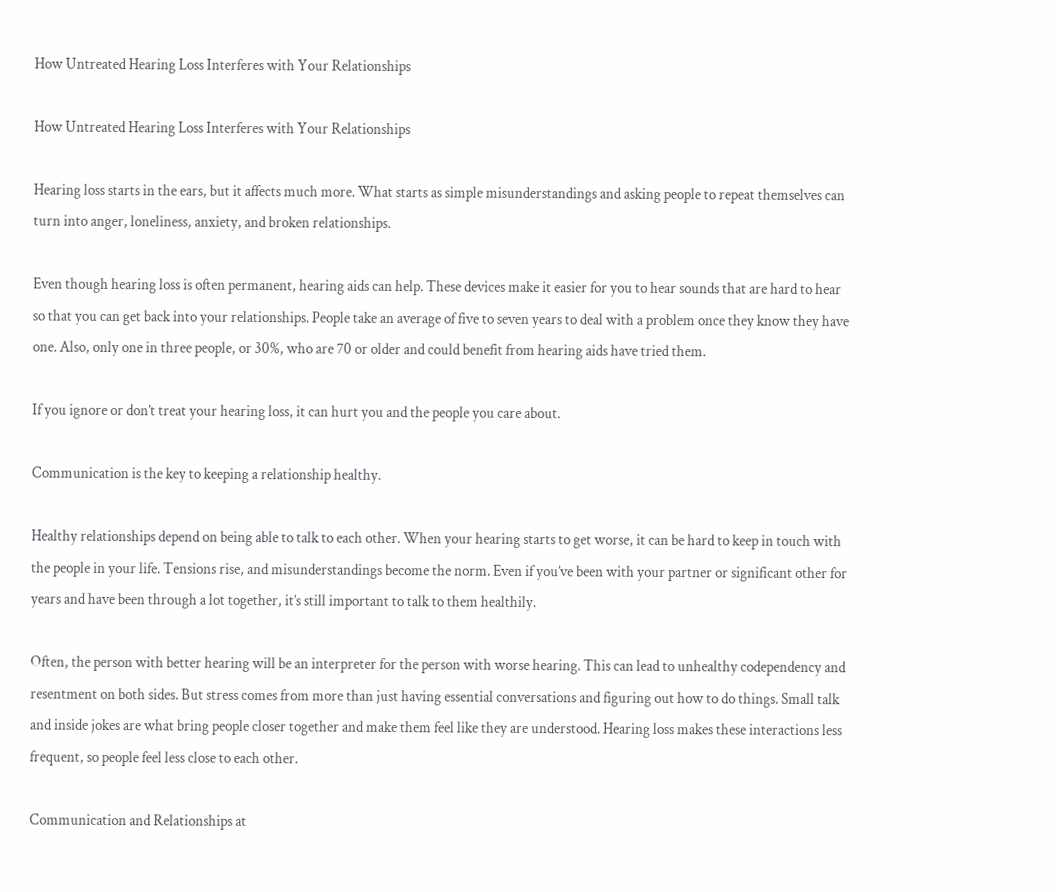How Untreated Hearing Loss Interferes with Your Relationships

How Untreated Hearing Loss Interferes with Your Relationships

Hearing loss starts in the ears, but it affects much more. What starts as simple misunderstandings and asking people to repeat themselves can turn into anger, loneliness, anxiety, and broken relationships.

Even though hearing loss is often permanent, hearing aids can help. These devices make it easier for you to hear sounds that are hard to hear so that you can get back into your relationships. People take an average of five to seven years to deal with a problem once they know they have one. Also, only one in three people, or 30%, who are 70 or older and could benefit from hearing aids have tried them.

If you ignore or don’t treat your hearing loss, it can hurt you and the people you care about.

Communication is the key to keeping a relationship healthy.

Healthy relationships depend on being able to talk to each other. When your hearing starts to get worse, it can be hard to keep in touch with the people in your life. Tensions rise, and misunderstandings become the norm. Even if you’ve been with your partner or significant other for years and have been through a lot together, it’s still important to talk to them healthily.

Often, the person with better hearing will be an interpreter for the person with worse hearing. This can lead to unhealthy codependency and resentment on both sides. But stress comes from more than just having essential conversations and figuring out how to do things. Small talk and inside jokes are what bring people closer together and make them feel like they are understood. Hearing loss makes these interactions less frequent, so people feel less close to each other.

Communication and Relationships at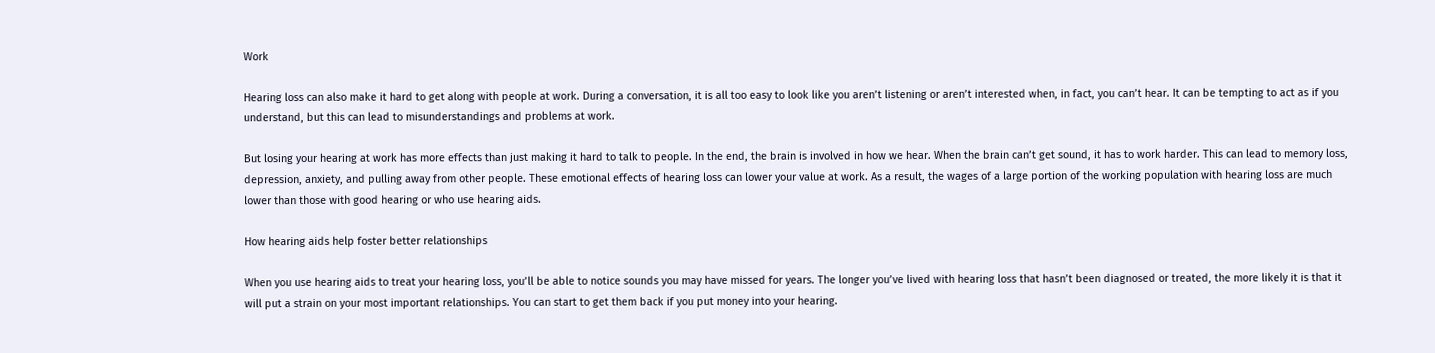Work

Hearing loss can also make it hard to get along with people at work. During a conversation, it is all too easy to look like you aren’t listening or aren’t interested when, in fact, you can’t hear. It can be tempting to act as if you understand, but this can lead to misunderstandings and problems at work.

But losing your hearing at work has more effects than just making it hard to talk to people. In the end, the brain is involved in how we hear. When the brain can’t get sound, it has to work harder. This can lead to memory loss, depression, anxiety, and pulling away from other people. These emotional effects of hearing loss can lower your value at work. As a result, the wages of a large portion of the working population with hearing loss are much lower than those with good hearing or who use hearing aids.

How hearing aids help foster better relationships

When you use hearing aids to treat your hearing loss, you’ll be able to notice sounds you may have missed for years. The longer you’ve lived with hearing loss that hasn’t been diagnosed or treated, the more likely it is that it will put a strain on your most important relationships. You can start to get them back if you put money into your hearing.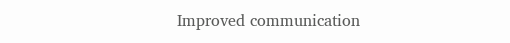Improved communication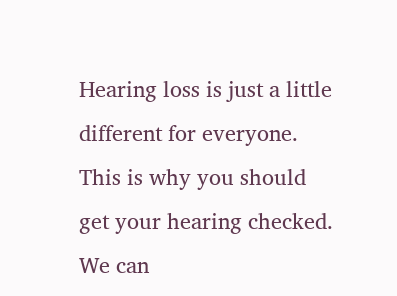Hearing loss is just a little different for everyone. This is why you should get your hearing checked. We can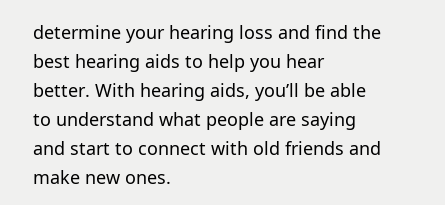determine your hearing loss and find the best hearing aids to help you hear better. With hearing aids, you’ll be able to understand what people are saying and start to connect with old friends and make new ones.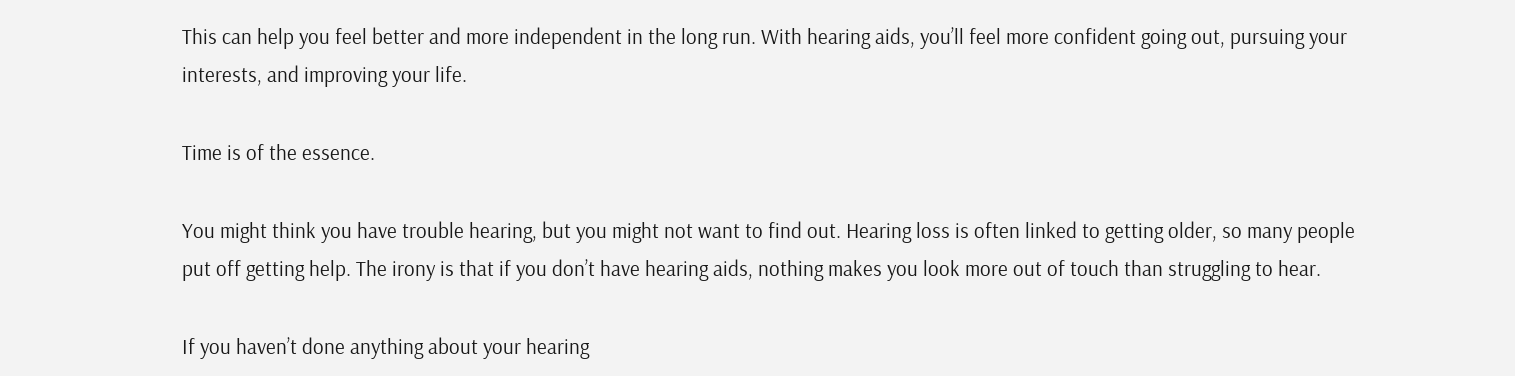This can help you feel better and more independent in the long run. With hearing aids, you’ll feel more confident going out, pursuing your interests, and improving your life.

Time is of the essence.

You might think you have trouble hearing, but you might not want to find out. Hearing loss is often linked to getting older, so many people put off getting help. The irony is that if you don’t have hearing aids, nothing makes you look more out of touch than struggling to hear.

If you haven’t done anything about your hearing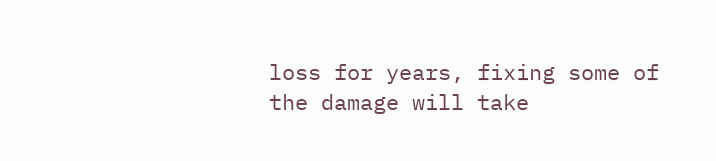loss for years, fixing some of the damage will take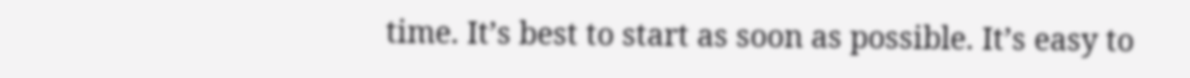time. It’s best to start as soon as possible. It’s easy to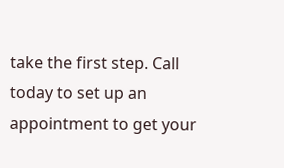take the first step. Call today to set up an appointment to get your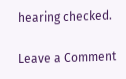hearing checked.

Leave a Comment